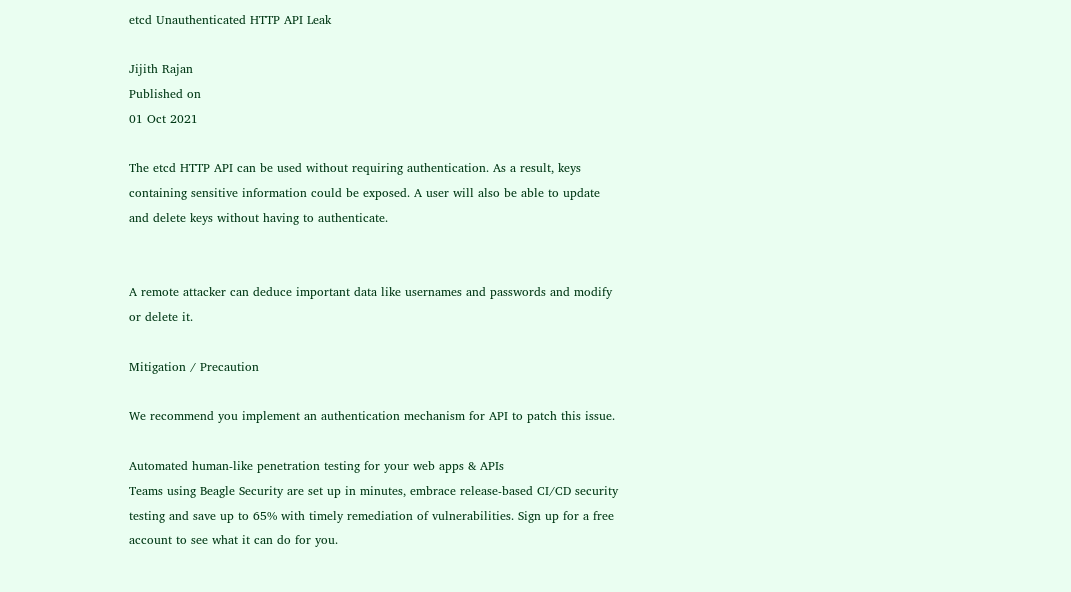etcd Unauthenticated HTTP API Leak

Jijith Rajan
Published on
01 Oct 2021

The etcd HTTP API can be used without requiring authentication. As a result, keys containing sensitive information could be exposed. A user will also be able to update and delete keys without having to authenticate.


A remote attacker can deduce important data like usernames and passwords and modify or delete it.

Mitigation / Precaution

We recommend you implement an authentication mechanism for API to patch this issue.

Automated human-like penetration testing for your web apps & APIs
Teams using Beagle Security are set up in minutes, embrace release-based CI/CD security testing and save up to 65% with timely remediation of vulnerabilities. Sign up for a free account to see what it can do for you.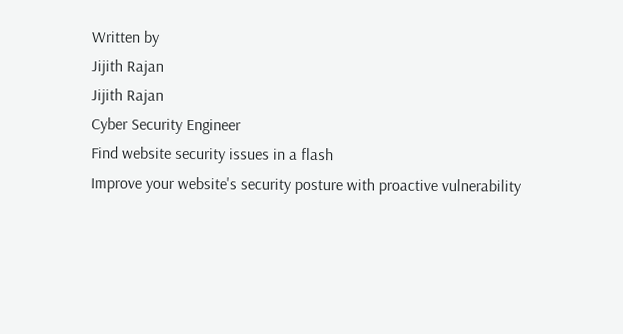Written by
Jijith Rajan
Jijith Rajan
Cyber Security Engineer
Find website security issues in a flash
Improve your website's security posture with proactive vulnerability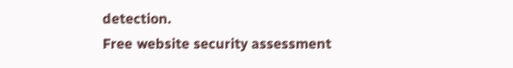detection.
Free website security assessment